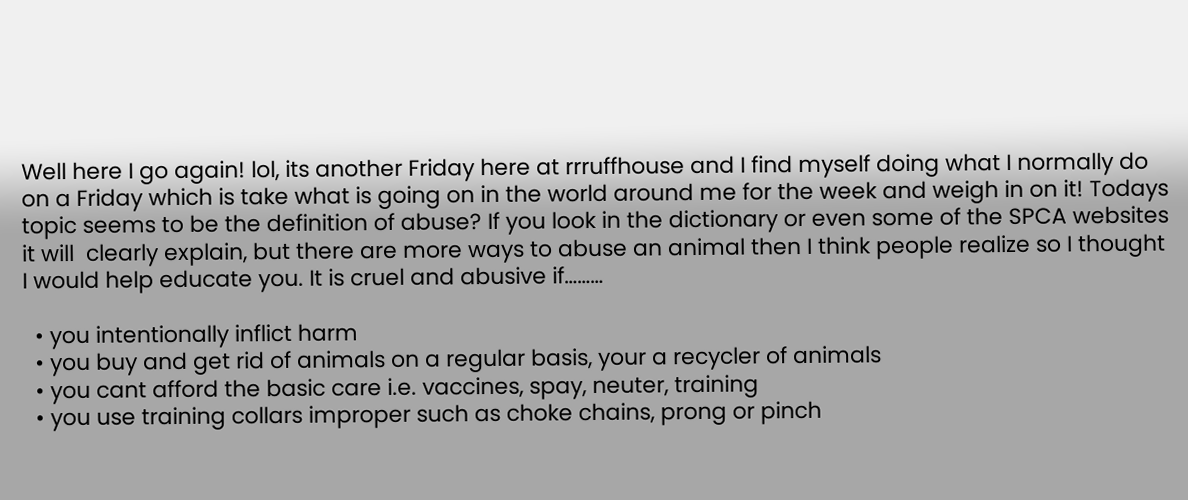Well here I go again! lol, its another Friday here at rrruffhouse and I find myself doing what I normally do on a Friday which is take what is going on in the world around me for the week and weigh in on it! Todays topic seems to be the definition of abuse? If you look in the dictionary or even some of the SPCA websites it will  clearly explain, but there are more ways to abuse an animal then I think people realize so I thought I would help educate you. It is cruel and abusive if………

  • you intentionally inflict harm
  • you buy and get rid of animals on a regular basis, your a recycler of animals
  • you cant afford the basic care i.e. vaccines, spay, neuter, training
  • you use training collars improper such as choke chains, prong or pinch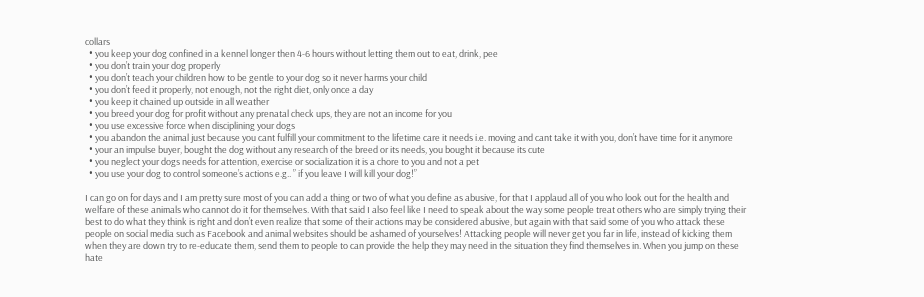collars
  • you keep your dog confined in a kennel longer then 4-6 hours without letting them out to eat, drink, pee
  • you don’t train your dog properly
  • you don’t teach your children how to be gentle to your dog so it never harms your child
  • you don’t feed it properly, not enough, not the right diet, only once a day
  • you keep it chained up outside in all weather
  • you breed your dog for profit without any prenatal check ups, they are not an income for you
  • you use excessive force when disciplining your dogs
  • you abandon the animal just because you cant fulfill your commitment to the lifetime care it needs i.e. moving and cant take it with you, don’t have time for it anymore
  • your an impulse buyer, bought the dog without any research of the breed or its needs, you bought it because its cute
  • you neglect your dogs needs for attention, exercise or socialization it is a chore to you and not a pet
  • you use your dog to control someone’s actions e.g.. ” if you leave I will kill your dog!”

I can go on for days and I am pretty sure most of you can add a thing or two of what you define as abusive, for that I applaud all of you who look out for the health and welfare of these animals who cannot do it for themselves. With that said I also feel like I need to speak about the way some people treat others who are simply trying their best to do what they think is right and don’t even realize that some of their actions may be considered abusive, but again with that said some of you who attack these people on social media such as Facebook and animal websites should be ashamed of yourselves! Attacking people will never get you far in life, instead of kicking them when they are down try to re-educate them, send them to people to can provide the help they may need in the situation they find themselves in. When you jump on these hate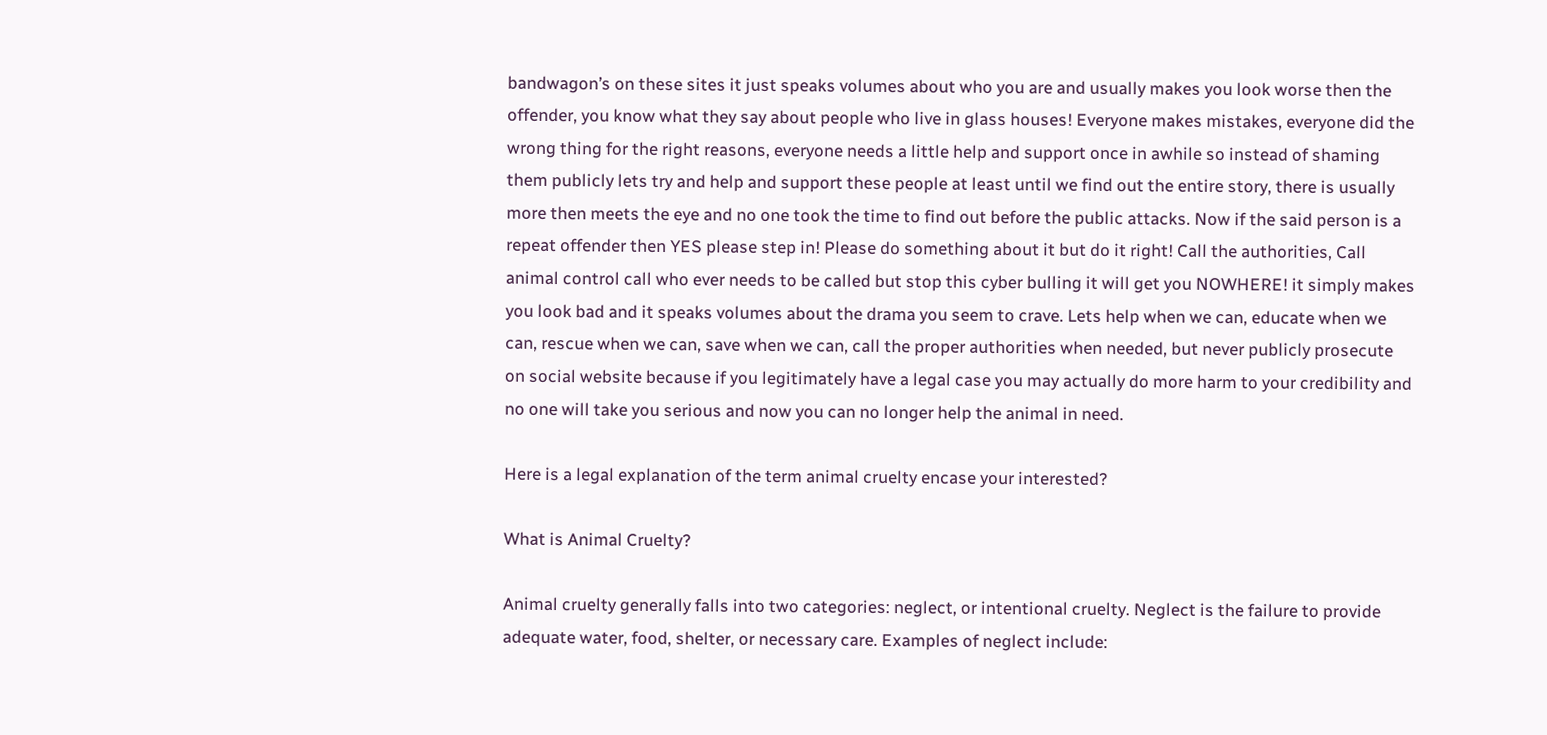bandwagon’s on these sites it just speaks volumes about who you are and usually makes you look worse then the offender, you know what they say about people who live in glass houses! Everyone makes mistakes, everyone did the wrong thing for the right reasons, everyone needs a little help and support once in awhile so instead of shaming them publicly lets try and help and support these people at least until we find out the entire story, there is usually more then meets the eye and no one took the time to find out before the public attacks. Now if the said person is a repeat offender then YES please step in! Please do something about it but do it right! Call the authorities, Call animal control call who ever needs to be called but stop this cyber bulling it will get you NOWHERE! it simply makes you look bad and it speaks volumes about the drama you seem to crave. Lets help when we can, educate when we can, rescue when we can, save when we can, call the proper authorities when needed, but never publicly prosecute on social website because if you legitimately have a legal case you may actually do more harm to your credibility and no one will take you serious and now you can no longer help the animal in need.

Here is a legal explanation of the term animal cruelty encase your interested?

What is Animal Cruelty?

Animal cruelty generally falls into two categories: neglect, or intentional cruelty. Neglect is the failure to provide adequate water, food, shelter, or necessary care. Examples of neglect include: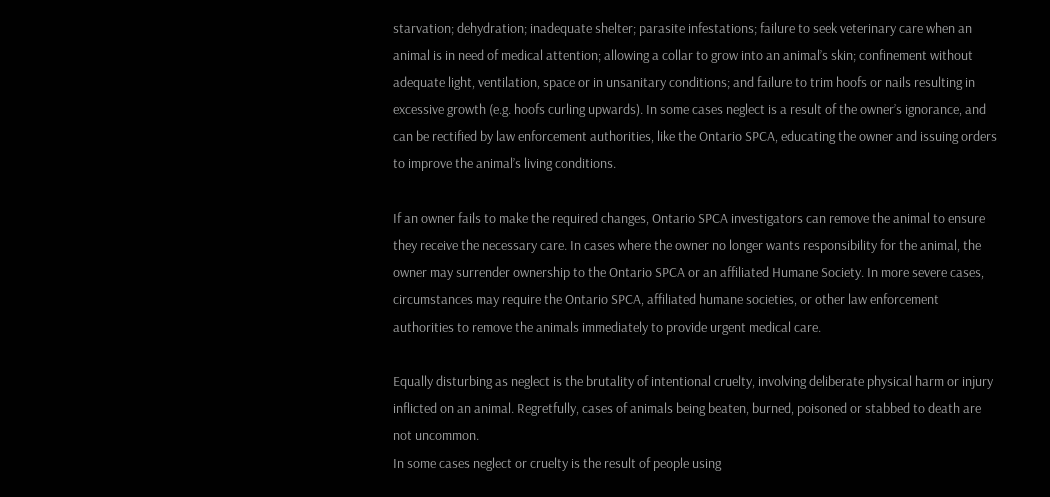starvation; dehydration; inadequate shelter; parasite infestations; failure to seek veterinary care when an animal is in need of medical attention; allowing a collar to grow into an animal’s skin; confinement without adequate light, ventilation, space or in unsanitary conditions; and failure to trim hoofs or nails resulting in excessive growth (e.g. hoofs curling upwards). In some cases neglect is a result of the owner’s ignorance, and can be rectified by law enforcement authorities, like the Ontario SPCA, educating the owner and issuing orders to improve the animal’s living conditions.

If an owner fails to make the required changes, Ontario SPCA investigators can remove the animal to ensure they receive the necessary care. In cases where the owner no longer wants responsibility for the animal, the owner may surrender ownership to the Ontario SPCA or an affiliated Humane Society. In more severe cases, circumstances may require the Ontario SPCA, affiliated humane societies, or other law enforcement authorities to remove the animals immediately to provide urgent medical care.

Equally disturbing as neglect is the brutality of intentional cruelty, involving deliberate physical harm or injury inflicted on an animal. Regretfully, cases of animals being beaten, burned, poisoned or stabbed to death are not uncommon.
In some cases neglect or cruelty is the result of people using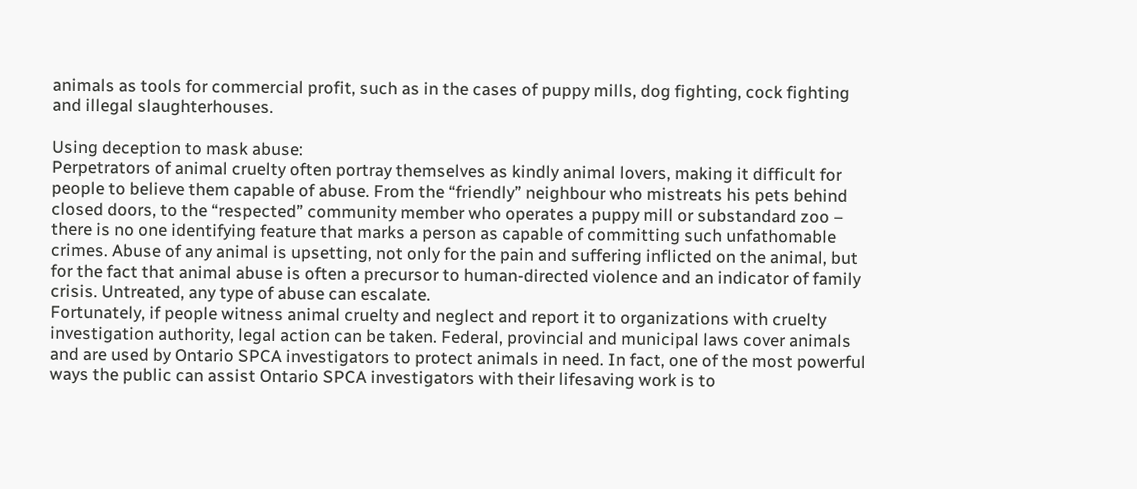animals as tools for commercial profit, such as in the cases of puppy mills, dog fighting, cock fighting and illegal slaughterhouses.

Using deception to mask abuse:
Perpetrators of animal cruelty often portray themselves as kindly animal lovers, making it difficult for people to believe them capable of abuse. From the “friendly” neighbour who mistreats his pets behind closed doors, to the “respected” community member who operates a puppy mill or substandard zoo – there is no one identifying feature that marks a person as capable of committing such unfathomable crimes. Abuse of any animal is upsetting, not only for the pain and suffering inflicted on the animal, but for the fact that animal abuse is often a precursor to human-directed violence and an indicator of family crisis. Untreated, any type of abuse can escalate.
Fortunately, if people witness animal cruelty and neglect and report it to organizations with cruelty investigation authority, legal action can be taken. Federal, provincial and municipal laws cover animals and are used by Ontario SPCA investigators to protect animals in need. In fact, one of the most powerful ways the public can assist Ontario SPCA investigators with their lifesaving work is to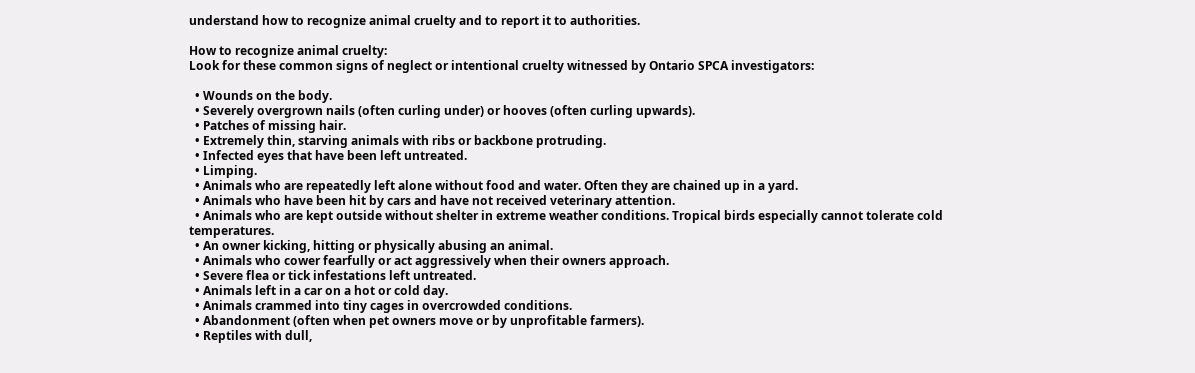understand how to recognize animal cruelty and to report it to authorities.

How to recognize animal cruelty:
Look for these common signs of neglect or intentional cruelty witnessed by Ontario SPCA investigators:

  • Wounds on the body.
  • Severely overgrown nails (often curling under) or hooves (often curling upwards).
  • Patches of missing hair.
  • Extremely thin, starving animals with ribs or backbone protruding.
  • Infected eyes that have been left untreated.
  • Limping.
  • Animals who are repeatedly left alone without food and water. Often they are chained up in a yard.
  • Animals who have been hit by cars and have not received veterinary attention.
  • Animals who are kept outside without shelter in extreme weather conditions. Tropical birds especially cannot tolerate cold temperatures.
  • An owner kicking, hitting or physically abusing an animal.
  • Animals who cower fearfully or act aggressively when their owners approach.
  • Severe flea or tick infestations left untreated.
  • Animals left in a car on a hot or cold day.
  • Animals crammed into tiny cages in overcrowded conditions.
  • Abandonment (often when pet owners move or by unprofitable farmers).
  • Reptiles with dull,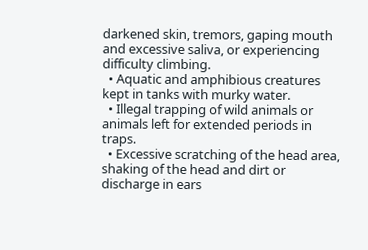darkened skin, tremors, gaping mouth and excessive saliva, or experiencing difficulty climbing.
  • Aquatic and amphibious creatures kept in tanks with murky water.
  • Illegal trapping of wild animals or animals left for extended periods in traps.
  • Excessive scratching of the head area, shaking of the head and dirt or discharge in ears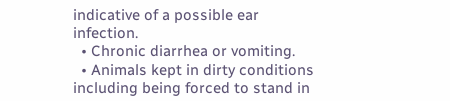indicative of a possible ear infection.
  • Chronic diarrhea or vomiting.
  • Animals kept in dirty conditions including being forced to stand in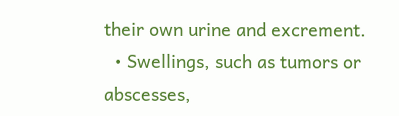their own urine and excrement.
  • Swellings, such as tumors or abscesses,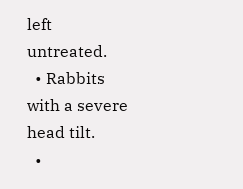left untreated.
  • Rabbits with a severe head tilt.
  •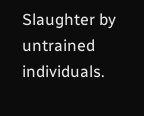Slaughter by untrained individuals.